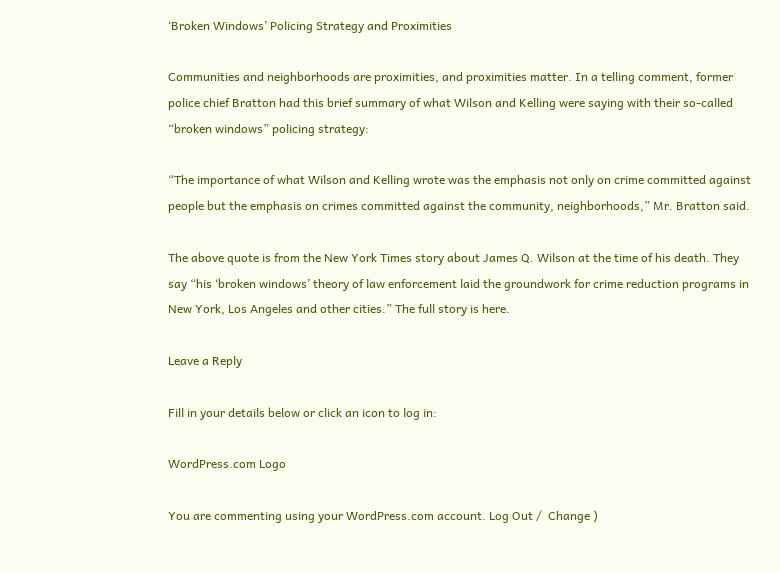‘Broken Windows’ Policing Strategy and Proximities

Communities and neighborhoods are proximities, and proximities matter. In a telling comment, former police chief Bratton had this brief summary of what Wilson and Kelling were saying with their so-called “broken windows” policing strategy:

“The importance of what Wilson and Kelling wrote was the emphasis not only on crime committed against people but the emphasis on crimes committed against the community, neighborhoods,” Mr. Bratton said.

The above quote is from the New York Times story about James Q. Wilson at the time of his death. They say “his ‘broken windows’ theory of law enforcement laid the groundwork for crime reduction programs in New York, Los Angeles and other cities.” The full story is here.

Leave a Reply

Fill in your details below or click an icon to log in:

WordPress.com Logo

You are commenting using your WordPress.com account. Log Out /  Change )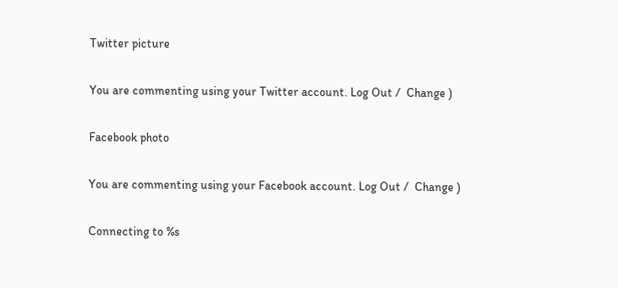Twitter picture

You are commenting using your Twitter account. Log Out /  Change )

Facebook photo

You are commenting using your Facebook account. Log Out /  Change )

Connecting to %s